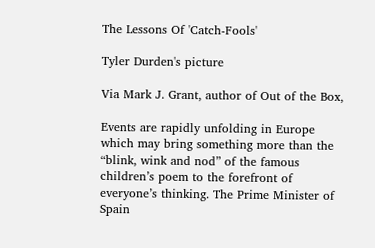The Lessons Of 'Catch-Fools'

Tyler Durden's picture

Via Mark J. Grant, author of Out of the Box,

Events are rapidly unfolding in Europe which may bring something more than the “blink, wink and nod” of the famous children’s poem to the forefront of everyone’s thinking. The Prime Minister of Spain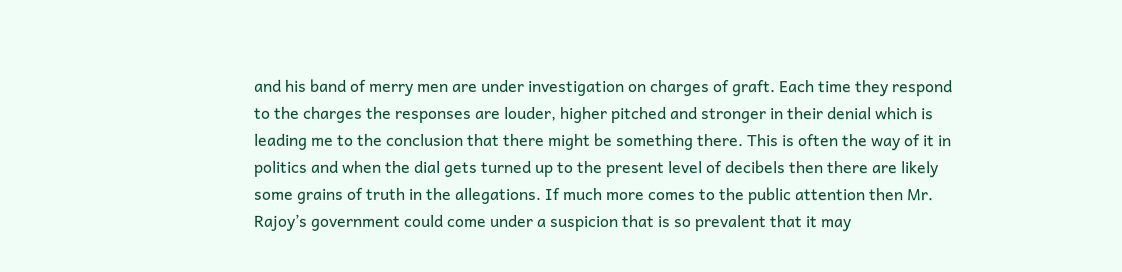and his band of merry men are under investigation on charges of graft. Each time they respond to the charges the responses are louder, higher pitched and stronger in their denial which is leading me to the conclusion that there might be something there. This is often the way of it in politics and when the dial gets turned up to the present level of decibels then there are likely some grains of truth in the allegations. If much more comes to the public attention then Mr. Rajoy’s government could come under a suspicion that is so prevalent that it may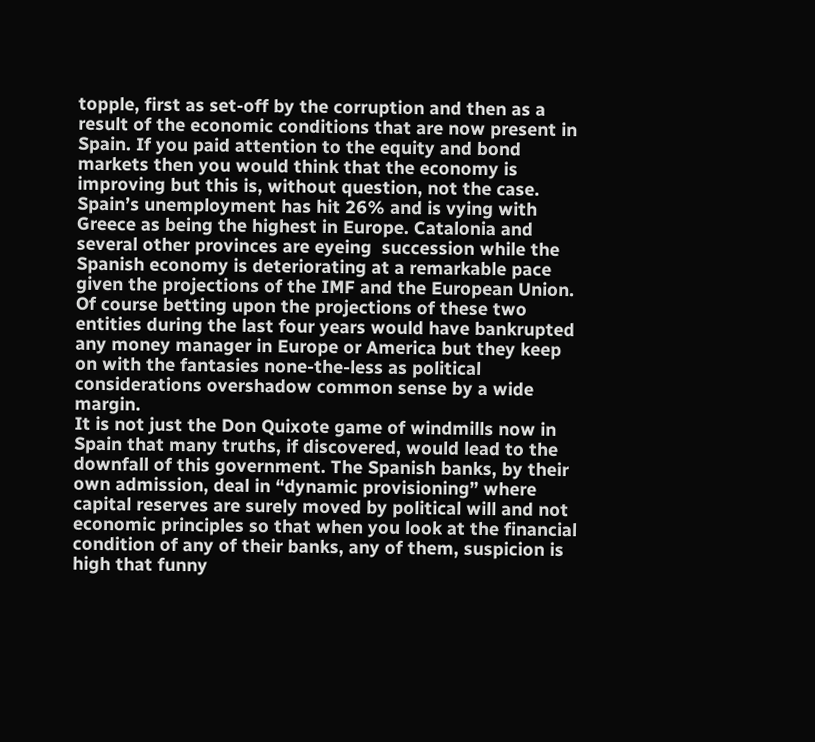topple, first as set-off by the corruption and then as a result of the economic conditions that are now present in Spain. If you paid attention to the equity and bond markets then you would think that the economy is improving but this is, without question, not the case. Spain’s unemployment has hit 26% and is vying with Greece as being the highest in Europe. Catalonia and several other provinces are eyeing  succession while the Spanish economy is deteriorating at a remarkable pace given the projections of the IMF and the European Union. Of course betting upon the projections of these two entities during the last four years would have bankrupted any money manager in Europe or America but they keep on with the fantasies none-the-less as political considerations overshadow common sense by a wide margin.
It is not just the Don Quixote game of windmills now in Spain that many truths, if discovered, would lead to the downfall of this government. The Spanish banks, by their own admission, deal in “dynamic provisioning” where capital reserves are surely moved by political will and not economic principles so that when you look at the financial condition of any of their banks, any of them, suspicion is high that funny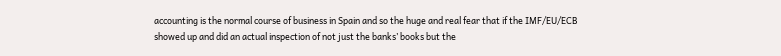accounting is the normal course of business in Spain and so the huge and real fear that if the IMF/EU/ECB showed up and did an actual inspection of not just the banks’ books but the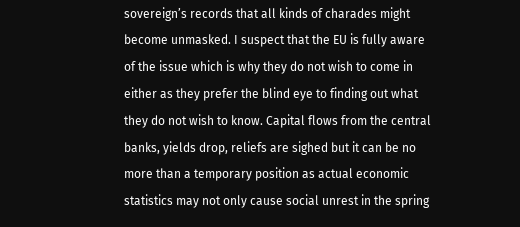sovereign’s records that all kinds of charades might become unmasked. I suspect that the EU is fully aware of the issue which is why they do not wish to come in either as they prefer the blind eye to finding out what they do not wish to know. Capital flows from the central banks, yields drop, reliefs are sighed but it can be no more than a temporary position as actual economic statistics may not only cause social unrest in the spring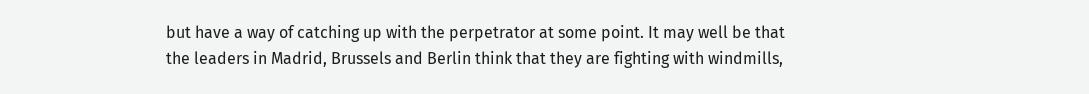but have a way of catching up with the perpetrator at some point. It may well be that the leaders in Madrid, Brussels and Berlin think that they are fighting with windmills,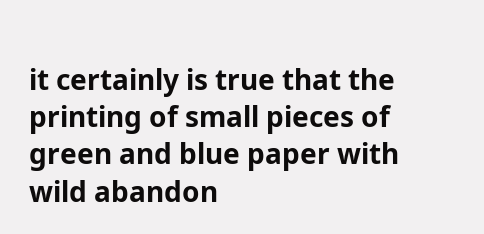it certainly is true that the printing of small pieces of green and blue paper with wild abandon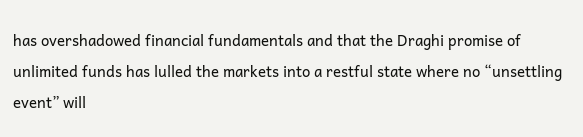has overshadowed financial fundamentals and that the Draghi promise of unlimited funds has lulled the markets into a restful state where no “unsettling event” will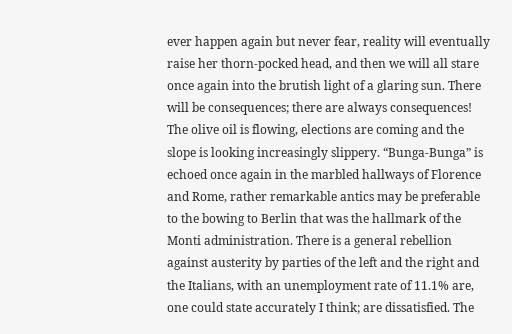ever happen again but never fear, reality will eventually raise her thorn-pocked head, and then we will all stare once again into the brutish light of a glaring sun. There will be consequences; there are always consequences!
The olive oil is flowing, elections are coming and the slope is looking increasingly slippery. “Bunga-Bunga” is echoed once again in the marbled hallways of Florence and Rome, rather remarkable antics may be preferable to the bowing to Berlin that was the hallmark of the Monti administration. There is a general rebellion against austerity by parties of the left and the right and the Italians, with an unemployment rate of 11.1% are, one could state accurately I think; are dissatisfied. The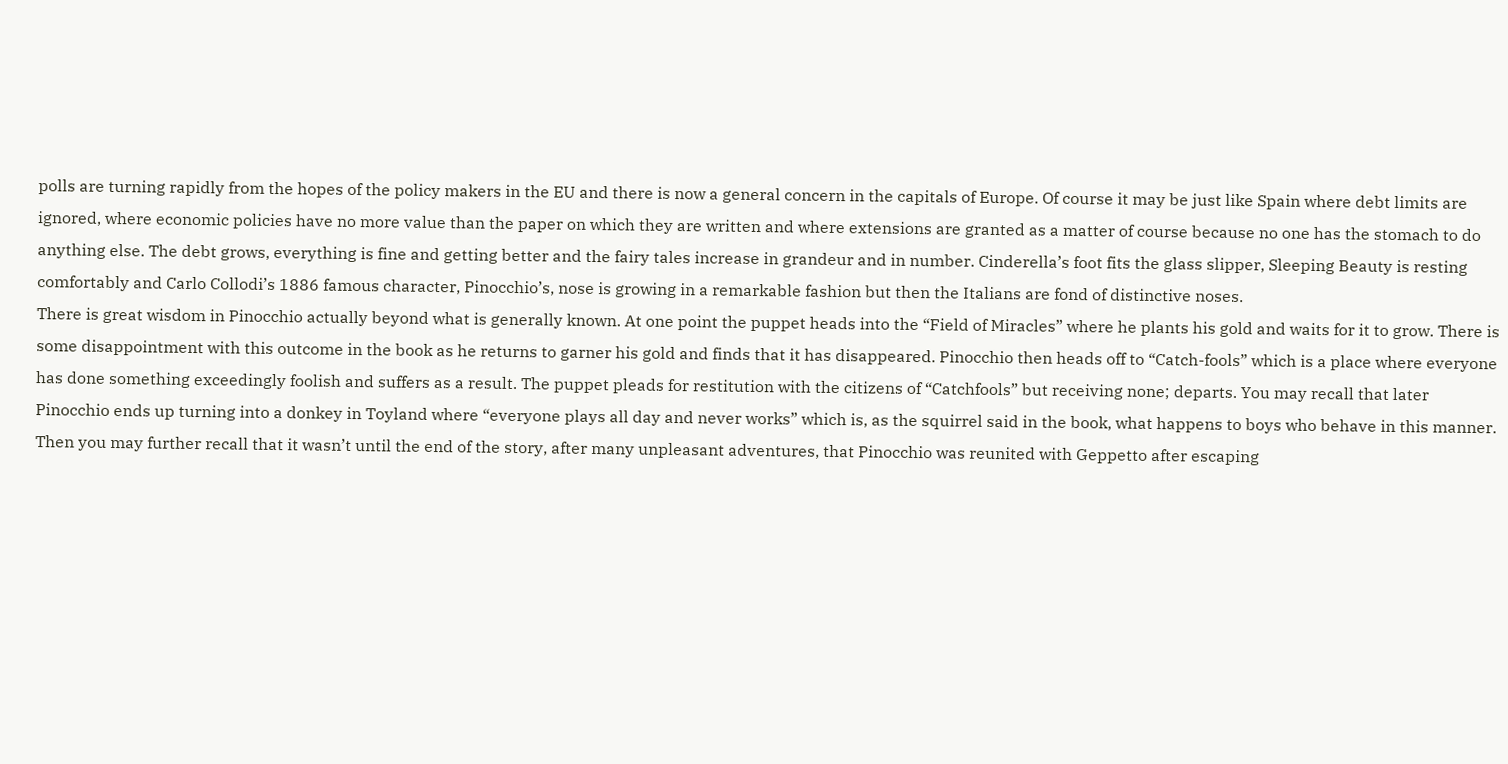polls are turning rapidly from the hopes of the policy makers in the EU and there is now a general concern in the capitals of Europe. Of course it may be just like Spain where debt limits are ignored, where economic policies have no more value than the paper on which they are written and where extensions are granted as a matter of course because no one has the stomach to do anything else. The debt grows, everything is fine and getting better and the fairy tales increase in grandeur and in number. Cinderella’s foot fits the glass slipper, Sleeping Beauty is resting comfortably and Carlo Collodi’s 1886 famous character, Pinocchio’s, nose is growing in a remarkable fashion but then the Italians are fond of distinctive noses.
There is great wisdom in Pinocchio actually beyond what is generally known. At one point the puppet heads into the “Field of Miracles” where he plants his gold and waits for it to grow. There is some disappointment with this outcome in the book as he returns to garner his gold and finds that it has disappeared. Pinocchio then heads off to “Catch-fools” which is a place where everyone has done something exceedingly foolish and suffers as a result. The puppet pleads for restitution with the citizens of “Catchfools” but receiving none; departs. You may recall that later Pinocchio ends up turning into a donkey in Toyland where “everyone plays all day and never works” which is, as the squirrel said in the book, what happens to boys who behave in this manner. Then you may further recall that it wasn’t until the end of the story, after many unpleasant adventures, that Pinocchio was reunited with Geppetto after escaping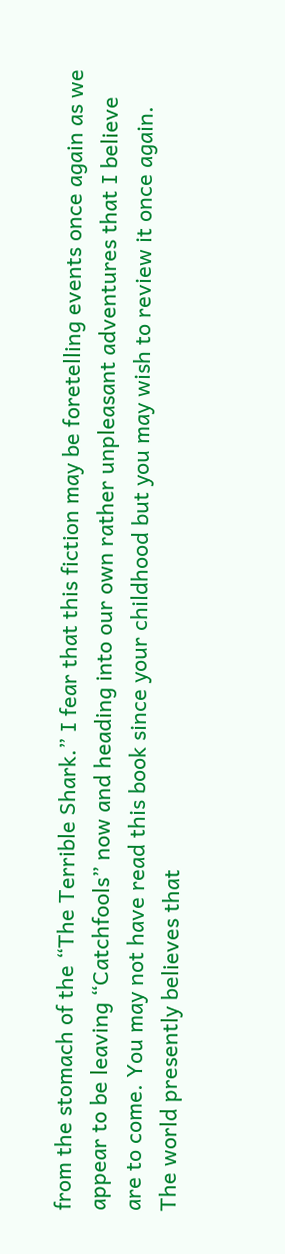from the stomach of the “The Terrible Shark.” I fear that this fiction may be foretelling events once again as we appear to be leaving “Catchfools” now and heading into our own rather unpleasant adventures that I believe are to come. You may not have read this book since your childhood but you may wish to review it once again.
The world presently believes that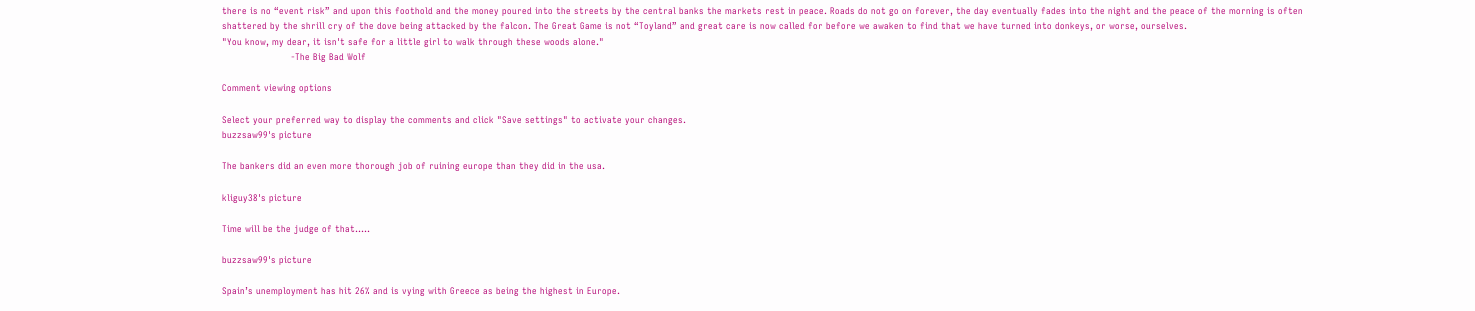there is no “event risk” and upon this foothold and the money poured into the streets by the central banks the markets rest in peace. Roads do not go on forever, the day eventually fades into the night and the peace of the morning is often shattered by the shrill cry of the dove being attacked by the falcon. The Great Game is not “Toyland” and great care is now called for before we awaken to find that we have turned into donkeys, or worse, ourselves.
"You know, my dear, it isn't safe for a little girl to walk through these woods alone."
                       -The Big Bad Wolf

Comment viewing options

Select your preferred way to display the comments and click "Save settings" to activate your changes.
buzzsaw99's picture

The bankers did an even more thorough job of ruining europe than they did in the usa.

kliguy38's picture

Time will be the judge of that.....

buzzsaw99's picture

Spain’s unemployment has hit 26% and is vying with Greece as being the highest in Europe.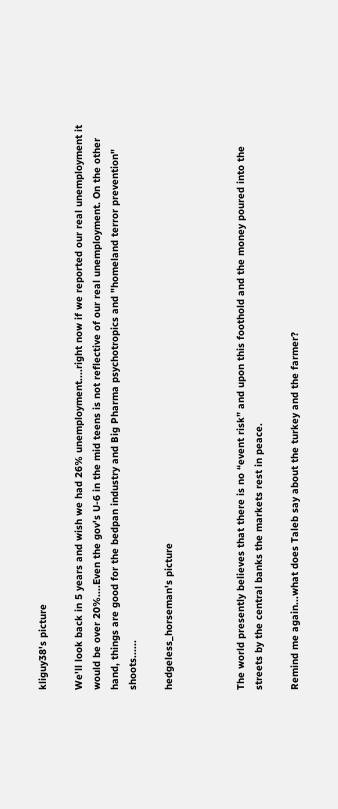kliguy38's picture

We'll look back in 5 years and wish we had 26% unemployment....right now if we reported our real unemployment it would be over 20%....Even the gov's U-6 in the mid teens is not reflective of our real unemployment. On the other hand, things are good for the bedpan industry and Big Pharma psychotropics and "homeland terror prevention" shoots......

hedgeless_horseman's picture



The world presently believes that there is no “event risk” and upon this foothold and the money poured into the streets by the central banks the markets rest in peace.

Remind me again...what does Taleb say about the turkey and the farmer?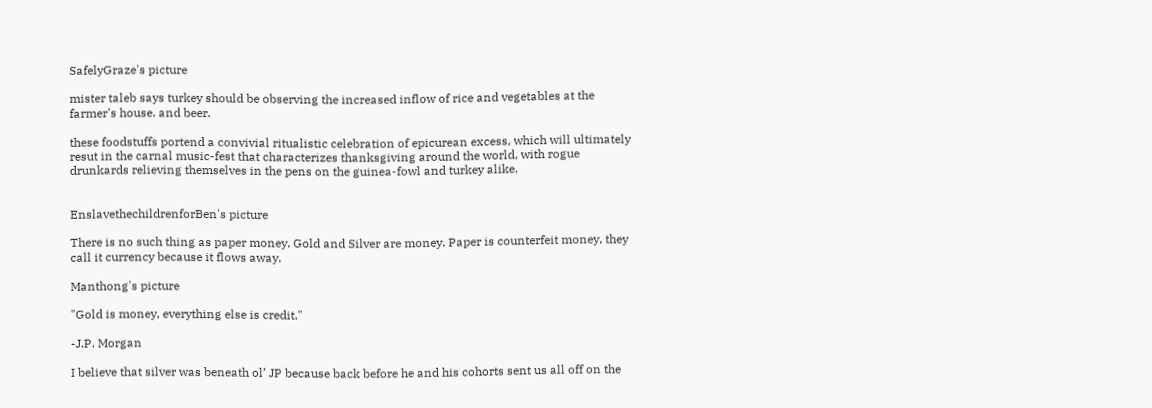SafelyGraze's picture

mister taleb says turkey should be observing the increased inflow of rice and vegetables at the farmer's house. and beer.

these foodstuffs portend a convivial ritualistic celebration of epicurean excess, which will ultimately resut in the carnal music-fest that characterizes thanksgiving around the world, with rogue drunkards relieving themselves in the pens on the guinea-fowl and turkey alike.


EnslavethechildrenforBen's picture

There is no such thing as paper money. Gold and Silver are money. Paper is counterfeit money, they call it currency because it flows away.

Manthong's picture

"Gold is money, everything else is credit."

-J.P. Morgan

I believe that silver was beneath ol’ JP because back before he and his cohorts sent us all off on the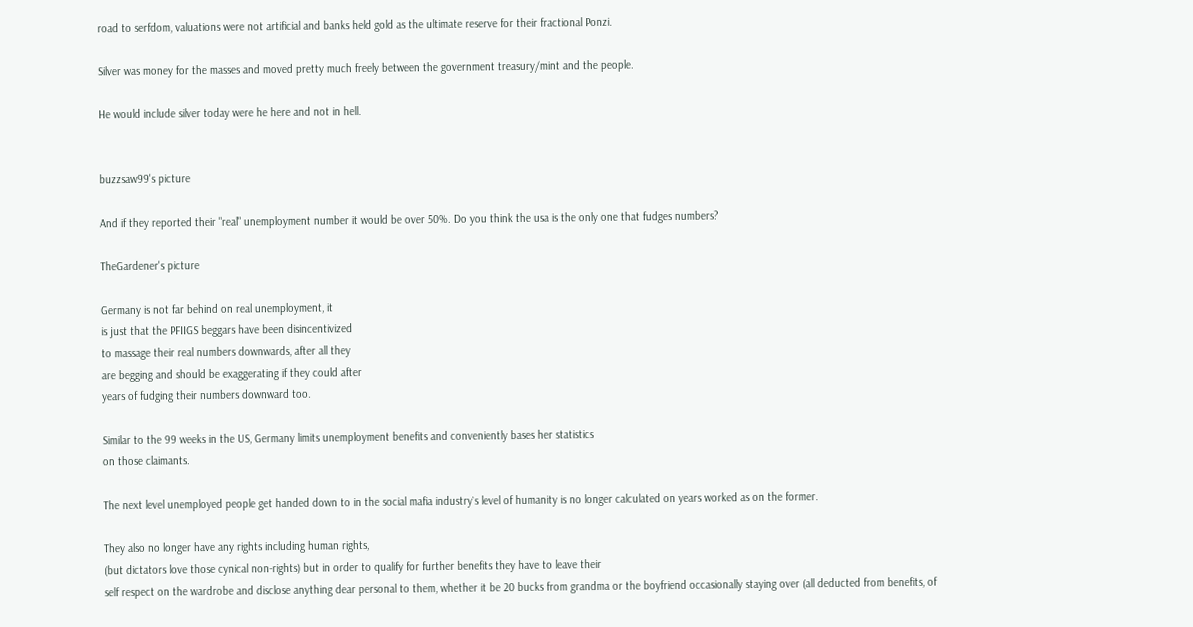road to serfdom, valuations were not artificial and banks held gold as the ultimate reserve for their fractional Ponzi.

Silver was money for the masses and moved pretty much freely between the government treasury/mint and the people.

He would include silver today were he here and not in hell.


buzzsaw99's picture

And if they reported their "real" unemployment number it would be over 50%. Do you think the usa is the only one that fudges numbers?

TheGardener's picture

Germany is not far behind on real unemployment, it
is just that the PFIIGS beggars have been disincentivized
to massage their real numbers downwards, after all they
are begging and should be exaggerating if they could after
years of fudging their numbers downward too.

Similar to the 99 weeks in the US, Germany limits unemployment benefits and conveniently bases her statistics
on those claimants.

The next level unemployed people get handed down to in the social mafia industry`s level of humanity is no longer calculated on years worked as on the former.

They also no longer have any rights including human rights,
(but dictators love those cynical non-rights) but in order to qualify for further benefits they have to leave their
self respect on the wardrobe and disclose anything dear personal to them, whether it be 20 bucks from grandma or the boyfriend occasionally staying over (all deducted from benefits, of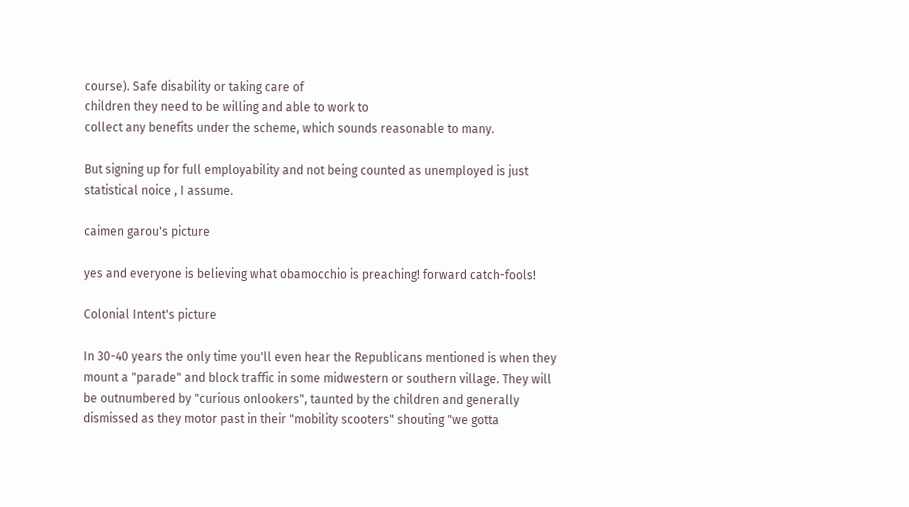course). Safe disability or taking care of
children they need to be willing and able to work to
collect any benefits under the scheme, which sounds reasonable to many.

But signing up for full employability and not being counted as unemployed is just statistical noice , I assume.

caimen garou's picture

yes and everyone is believing what obamocchio is preaching! forward catch-fools!

Colonial Intent's picture

In 30-40 years the only time you'll even hear the Republicans mentioned is when they mount a "parade" and block traffic in some midwestern or southern village. They will be outnumbered by "curious onlookers", taunted by the children and generally dismissed as they motor past in their "mobility scooters" shouting "we gotta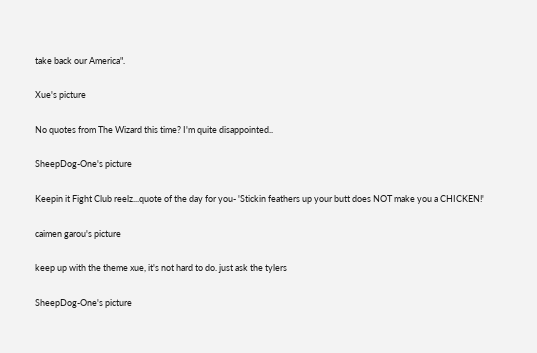take back our America".

Xue's picture

No quotes from The Wizard this time? I'm quite disappointed..

SheepDog-One's picture

Keepin it Fight Club reelz...quote of the day for you- 'Stickin feathers up your butt does NOT make you a CHICKEN!'

caimen garou's picture

keep up with the theme xue, it's not hard to do. just ask the tylers

SheepDog-One's picture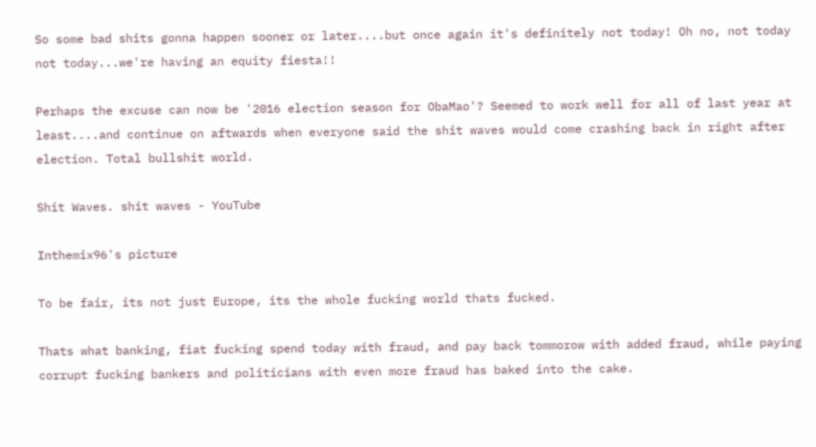So some bad shits gonna happen sooner or later....but once again it's definitely not today! Oh no, not today not today...we're having an equity fiesta!!

Perhaps the excuse can now be '2016 election season for ObaMao'? Seemed to work well for all of last year at least....and continue on aftwards when everyone said the shit waves would come crashing back in right after election. Total bullshit world.

Shit Waves. shit waves - YouTube

Inthemix96's picture

To be fair, its not just Europe, its the whole fucking world thats fucked.

Thats what banking, fiat fucking spend today with fraud, and pay back tommorow with added fraud, while paying corrupt fucking bankers and politicians with even more fraud has baked into the cake.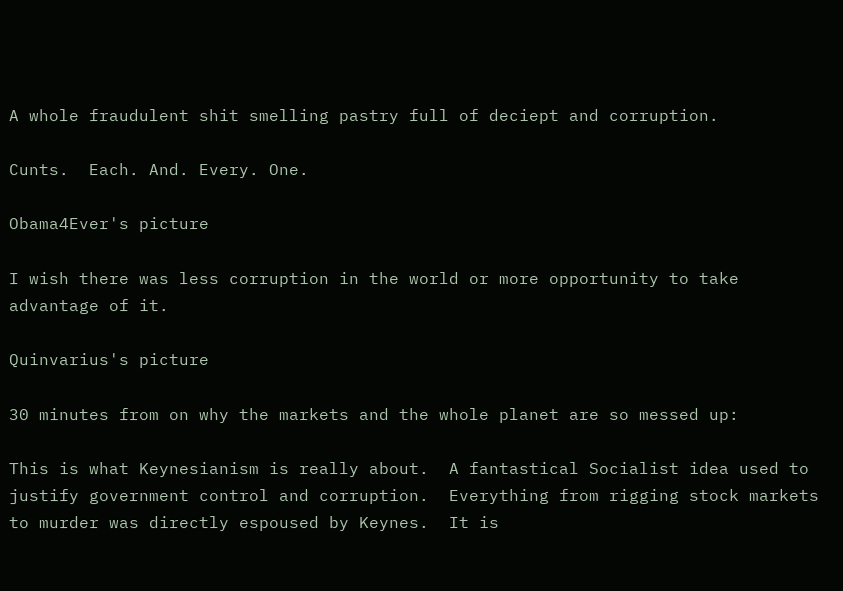A whole fraudulent shit smelling pastry full of deciept and corruption.

Cunts.  Each. And. Every. One.

Obama4Ever's picture

I wish there was less corruption in the world or more opportunity to take advantage of it.

Quinvarius's picture

30 minutes from on why the markets and the whole planet are so messed up:

This is what Keynesianism is really about.  A fantastical Socialist idea used to justify government control and corruption.  Everything from rigging stock markets to murder was directly espoused by Keynes.  It is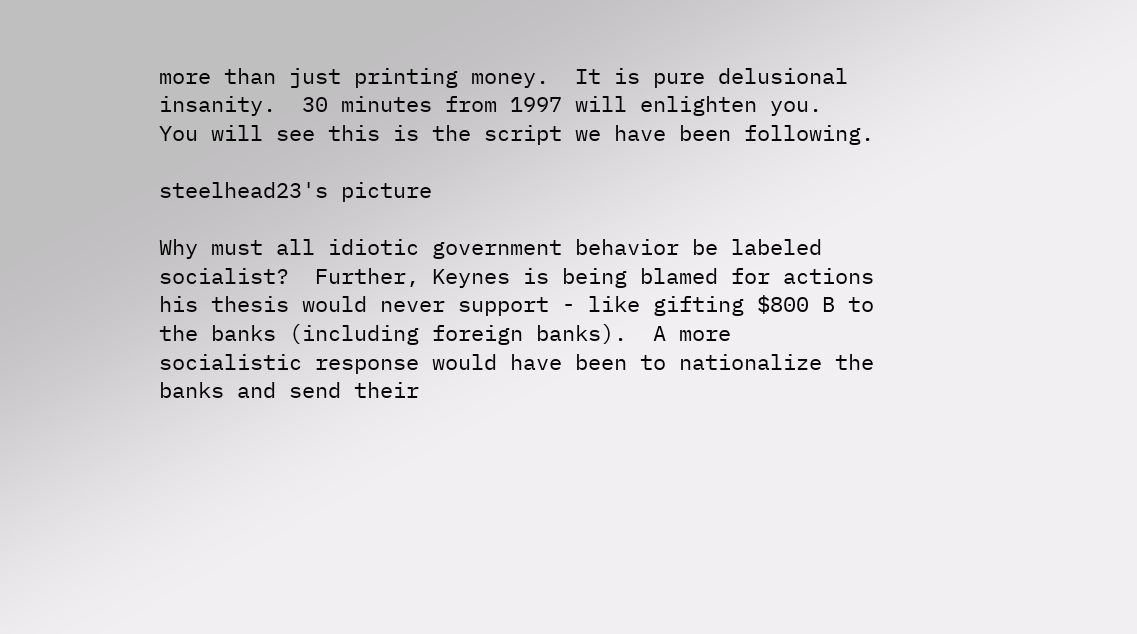more than just printing money.  It is pure delusional insanity.  30 minutes from 1997 will enlighten you.  You will see this is the script we have been following.

steelhead23's picture

Why must all idiotic government behavior be labeled socialist?  Further, Keynes is being blamed for actions his thesis would never support - like gifting $800 B to the banks (including foreign banks).  A more socialistic response would have been to nationalize the banks and send their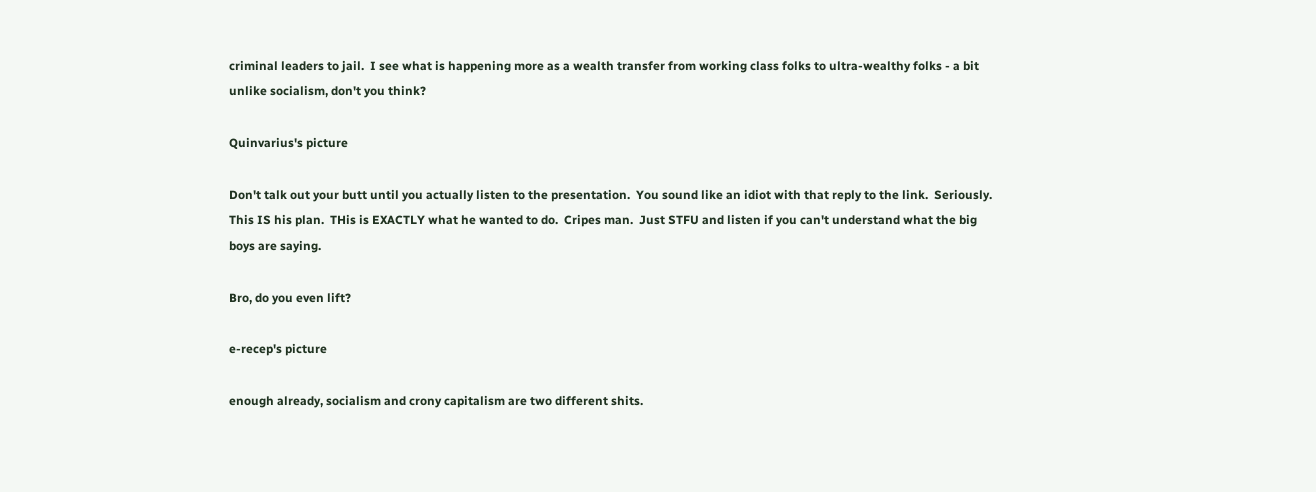criminal leaders to jail.  I see what is happening more as a wealth transfer from working class folks to ultra-wealthy folks - a bit unlike socialism, don't you think?

Quinvarius's picture

Don't talk out your butt until you actually listen to the presentation.  You sound like an idiot with that reply to the link.  Seriously.  This IS his plan.  THis is EXACTLY what he wanted to do.  Cripes man.  Just STFU and listen if you can't understand what the big boys are saying.

Bro, do you even lift?

e-recep's picture

enough already, socialism and crony capitalism are two different shits.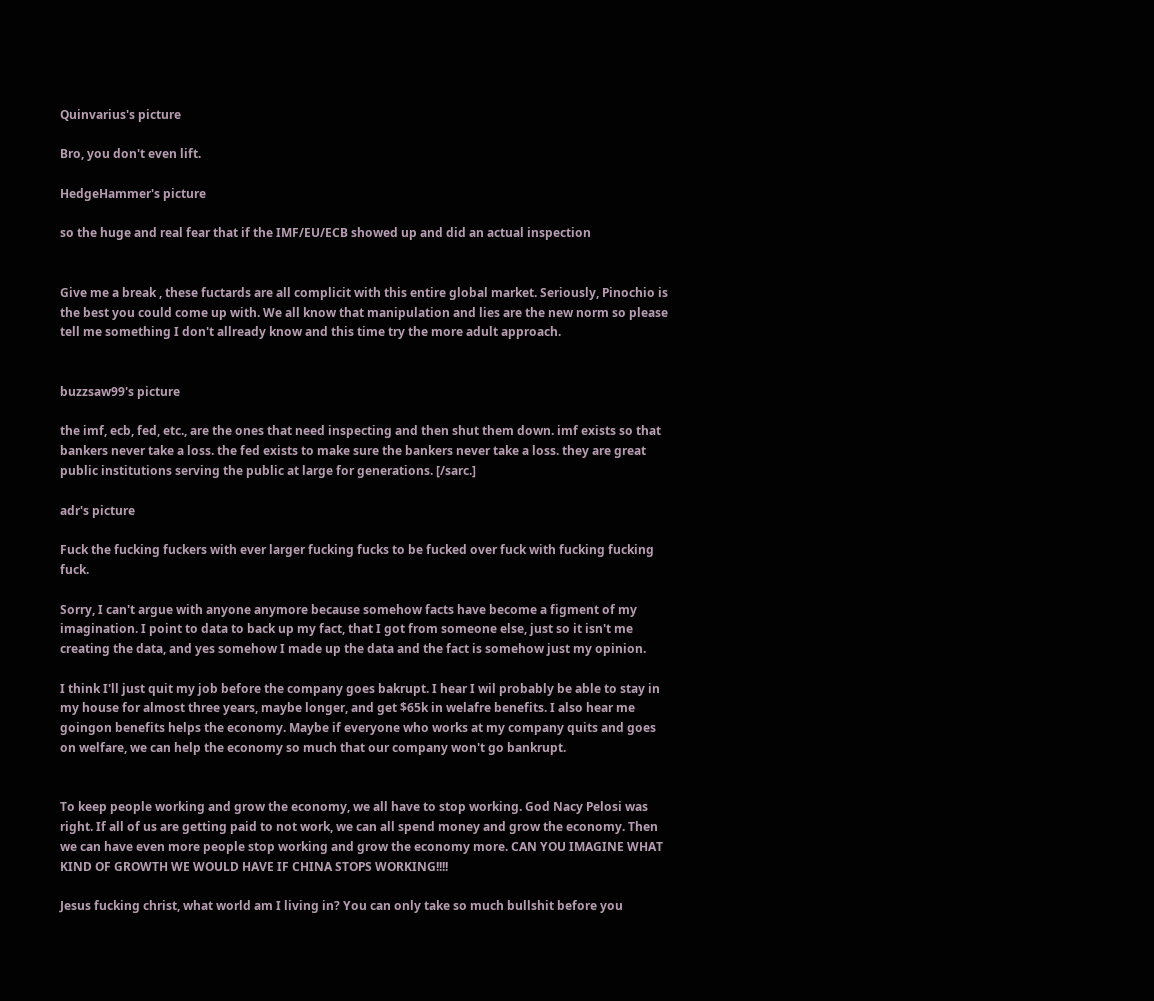Quinvarius's picture

Bro, you don't even lift.

HedgeHammer's picture

so the huge and real fear that if the IMF/EU/ECB showed up and did an actual inspection


Give me a break , these fuctards are all complicit with this entire global market. Seriously, Pinochio is the best you could come up with. We all know that manipulation and lies are the new norm so please tell me something I don't allready know and this time try the more adult approach.


buzzsaw99's picture

the imf, ecb, fed, etc., are the ones that need inspecting and then shut them down. imf exists so that bankers never take a loss. the fed exists to make sure the bankers never take a loss. they are great public institutions serving the public at large for generations. [/sarc.]

adr's picture

Fuck the fucking fuckers with ever larger fucking fucks to be fucked over fuck with fucking fucking fuck.

Sorry, I can't argue with anyone anymore because somehow facts have become a figment of my imagination. I point to data to back up my fact, that I got from someone else, just so it isn't me creating the data, and yes somehow I made up the data and the fact is somehow just my opinion.

I think I'll just quit my job before the company goes bakrupt. I hear I wil probably be able to stay in my house for almost three years, maybe longer, and get $65k in welafre benefits. I also hear me goingon benefits helps the economy. Maybe if everyone who works at my company quits and goes on welfare, we can help the economy so much that our company won't go bankrupt.


To keep people working and grow the economy, we all have to stop working. God Nacy Pelosi was right. If all of us are getting paid to not work, we can all spend money and grow the economy. Then we can have even more people stop working and grow the economy more. CAN YOU IMAGINE WHAT KIND OF GROWTH WE WOULD HAVE IF CHINA STOPS WORKING!!!!

Jesus fucking christ, what world am I living in? You can only take so much bullshit before you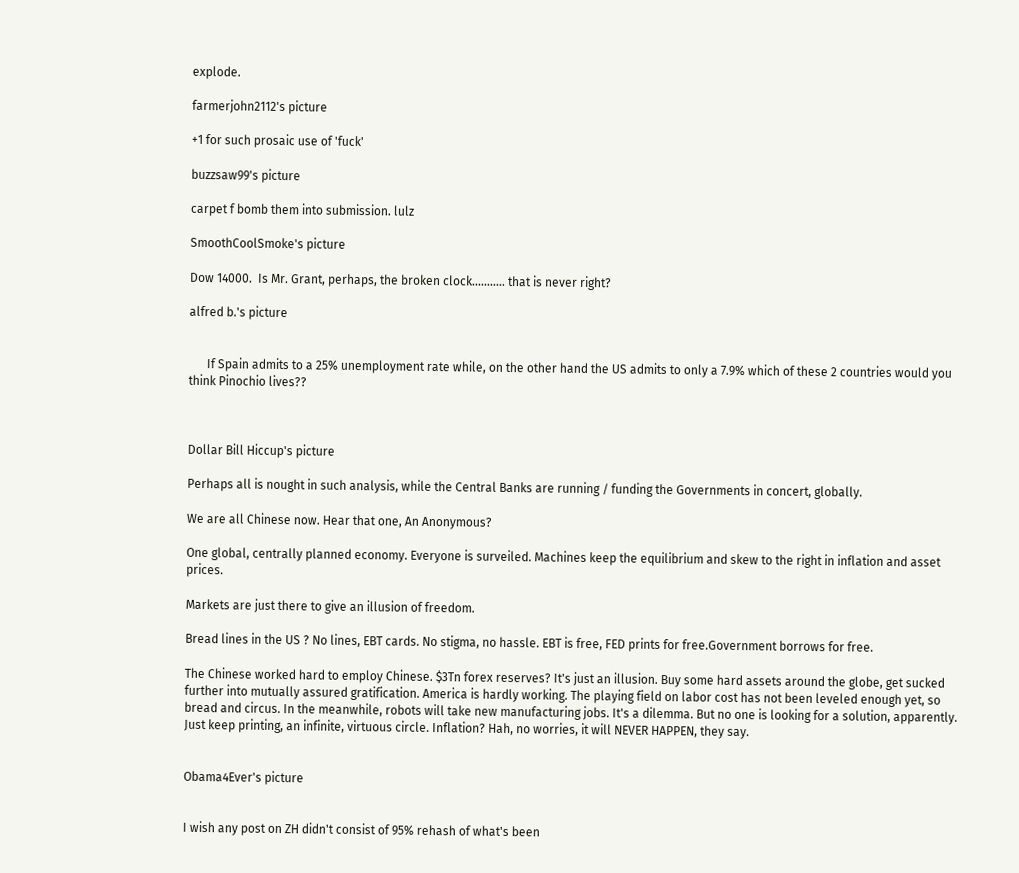explode.

farmerjohn2112's picture

+1 for such prosaic use of 'fuck'

buzzsaw99's picture

carpet f bomb them into submission. lulz

SmoothCoolSmoke's picture

Dow 14000.  Is Mr. Grant, perhaps, the broken clock........... that is never right?

alfred b.'s picture


      If Spain admits to a 25% unemployment rate while, on the other hand the US admits to only a 7.9% which of these 2 countries would you think Pinochio lives??



Dollar Bill Hiccup's picture

Perhaps all is nought in such analysis, while the Central Banks are running / funding the Governments in concert, globally.

We are all Chinese now. Hear that one, An Anonymous?

One global, centrally planned economy. Everyone is surveiled. Machines keep the equilibrium and skew to the right in inflation and asset prices.

Markets are just there to give an illusion of freedom.

Bread lines in the US ? No lines, EBT cards. No stigma, no hassle. EBT is free, FED prints for free.Government borrows for free.

The Chinese worked hard to employ Chinese. $3Tn forex reserves? It's just an illusion. Buy some hard assets around the globe, get sucked further into mutually assured gratification. America is hardly working. The playing field on labor cost has not been leveled enough yet, so bread and circus. In the meanwhile, robots will take new manufacturing jobs. It's a dilemma. But no one is looking for a solution, apparently. Just keep printing, an infinite, virtuous circle. Inflation? Hah, no worries, it will NEVER HAPPEN, they say.


Obama4Ever's picture


I wish any post on ZH didn't consist of 95% rehash of what's been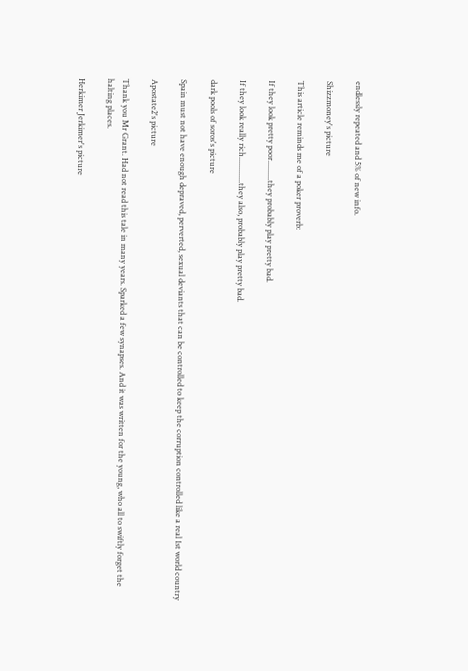endlessly repeated and 5% of new info.

Shizzmoney's picture

This article reminds me of a poker proverb:

If they look pretty poor..........they probably play pretty bad.

If they look really rich.............they also, probably play pretty bad.

dark pools of soros's picture

Spain must not have enough depraved, perverted, sexual deviants that can be controlled to keep the corruption controlled like a real 1st world country

Apostate2's picture

Thank you Mr Grant. Had not read this tale in many years. Sparked a few synapses. And it was written for the young, who all to swiftly forget the halting places.

Herkimer Jerkimer's picture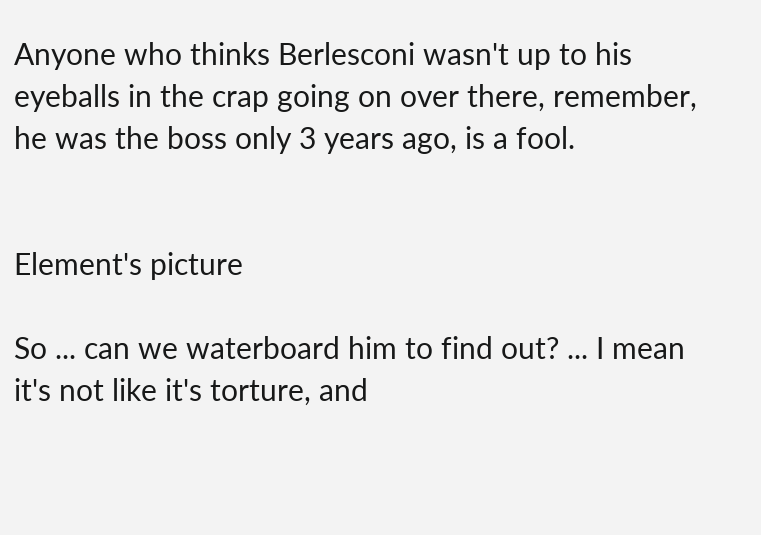Anyone who thinks Berlesconi wasn't up to his eyeballs in the crap going on over there, remember, he was the boss only 3 years ago, is a fool.


Element's picture

So ... can we waterboard him to find out? ... I mean it's not like it's torture, and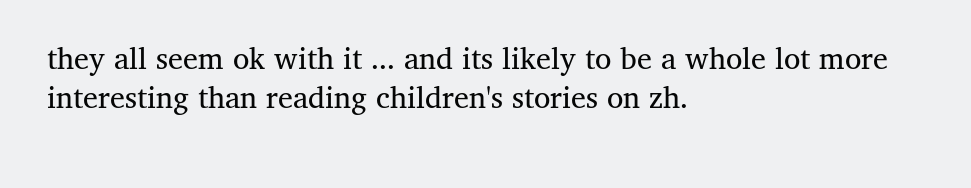they all seem ok with it ... and its likely to be a whole lot more interesting than reading children's stories on zh.